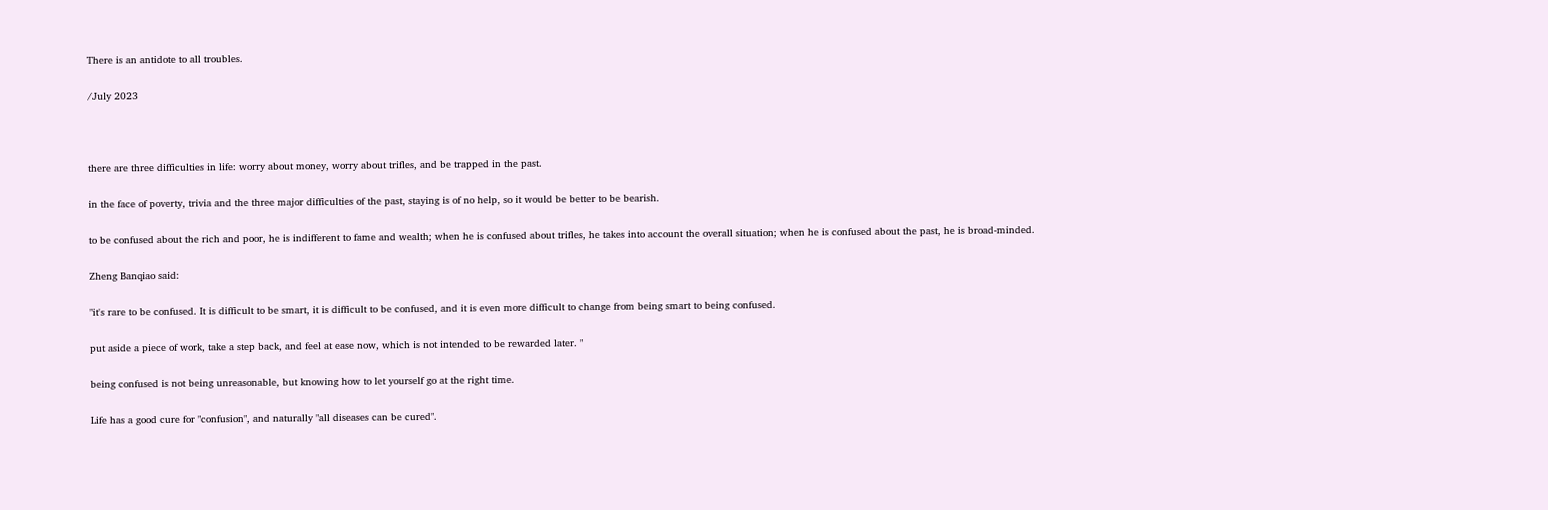There is an antidote to all troubles.

/July 2023



there are three difficulties in life: worry about money, worry about trifles, and be trapped in the past.

in the face of poverty, trivia and the three major difficulties of the past, staying is of no help, so it would be better to be bearish.

to be confused about the rich and poor, he is indifferent to fame and wealth; when he is confused about trifles, he takes into account the overall situation; when he is confused about the past, he is broad-minded.

Zheng Banqiao said:

"it's rare to be confused. It is difficult to be smart, it is difficult to be confused, and it is even more difficult to change from being smart to being confused.

put aside a piece of work, take a step back, and feel at ease now, which is not intended to be rewarded later. "

being confused is not being unreasonable, but knowing how to let yourself go at the right time.

Life has a good cure for "confusion", and naturally "all diseases can be cured".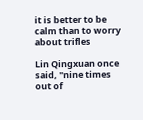it is better to be calm than to worry about trifles

Lin Qingxuan once said, "nine times out of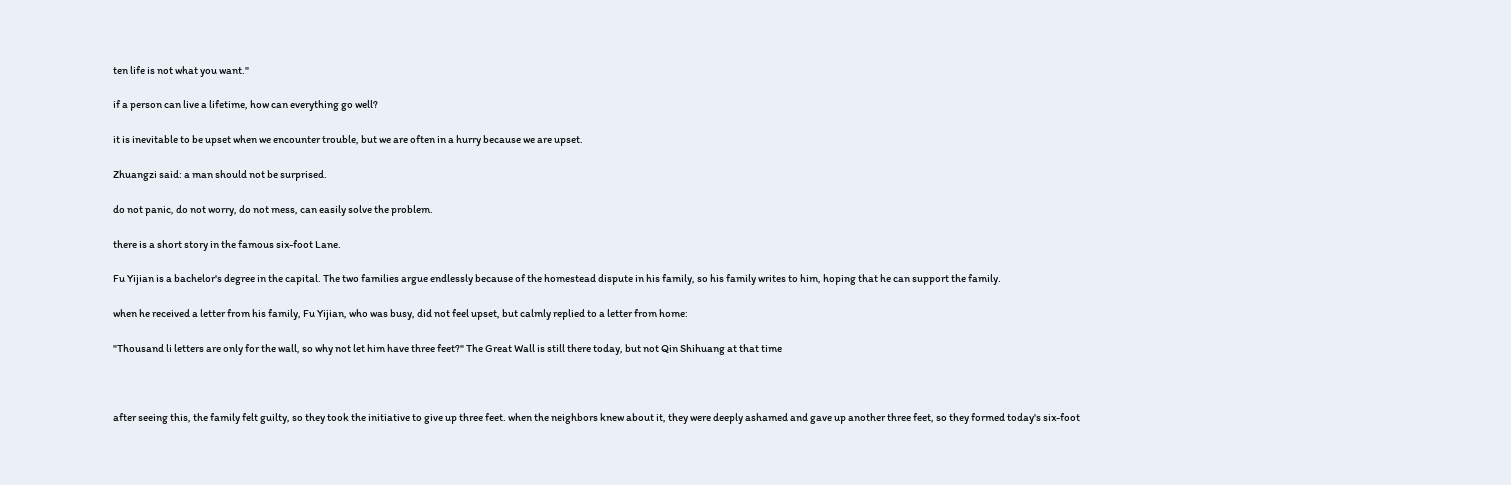ten life is not what you want."

if a person can live a lifetime, how can everything go well?

it is inevitable to be upset when we encounter trouble, but we are often in a hurry because we are upset.

Zhuangzi said: a man should not be surprised.

do not panic, do not worry, do not mess, can easily solve the problem.

there is a short story in the famous six-foot Lane.

Fu Yijian is a bachelor's degree in the capital. The two families argue endlessly because of the homestead dispute in his family, so his family writes to him, hoping that he can support the family.

when he received a letter from his family, Fu Yijian, who was busy, did not feel upset, but calmly replied to a letter from home:

"Thousand li letters are only for the wall, so why not let him have three feet?" The Great Wall is still there today, but not Qin Shihuang at that time



after seeing this, the family felt guilty, so they took the initiative to give up three feet. when the neighbors knew about it, they were deeply ashamed and gave up another three feet, so they formed today's six-foot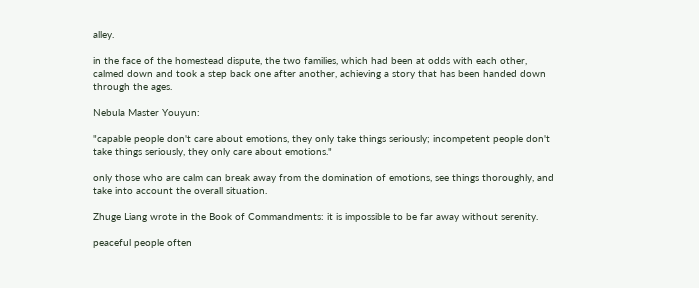alley.

in the face of the homestead dispute, the two families, which had been at odds with each other, calmed down and took a step back one after another, achieving a story that has been handed down through the ages.

Nebula Master Youyun:

"capable people don't care about emotions, they only take things seriously; incompetent people don't take things seriously, they only care about emotions."

only those who are calm can break away from the domination of emotions, see things thoroughly, and take into account the overall situation.

Zhuge Liang wrote in the Book of Commandments: it is impossible to be far away without serenity.

peaceful people often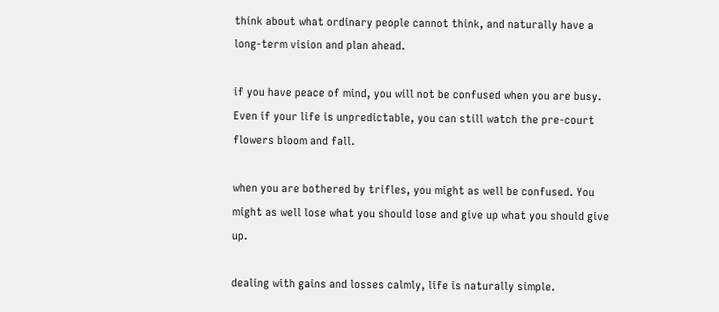think about what ordinary people cannot think, and naturally have a long-term vision and plan ahead.

if you have peace of mind, you will not be confused when you are busy. Even if your life is unpredictable, you can still watch the pre-court flowers bloom and fall.

when you are bothered by trifles, you might as well be confused. You might as well lose what you should lose and give up what you should give up.

dealing with gains and losses calmly, life is naturally simple.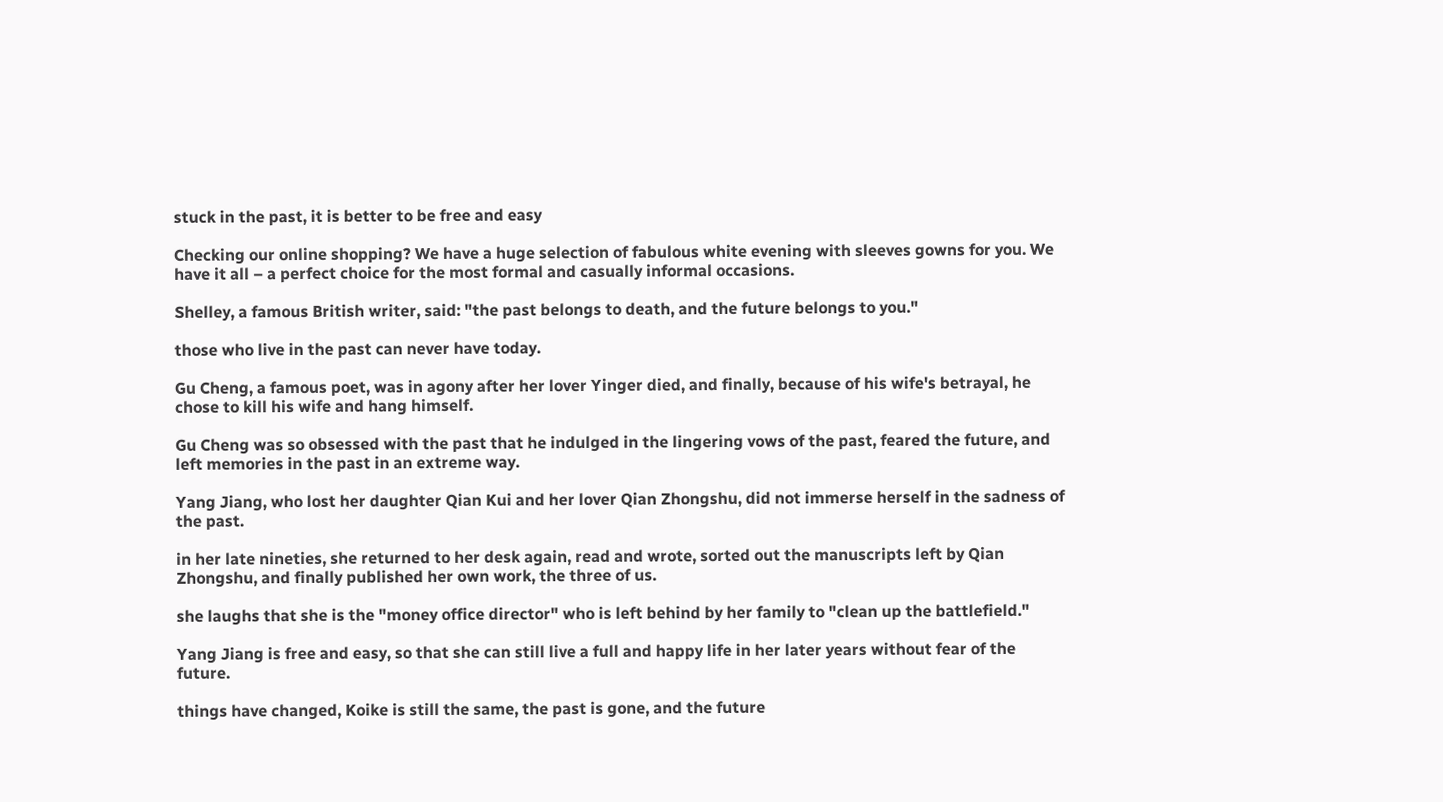stuck in the past, it is better to be free and easy

Checking our online shopping? We have a huge selection of fabulous white evening with sleeves gowns for you. We have it all – a perfect choice for the most formal and casually informal occasions.

Shelley, a famous British writer, said: "the past belongs to death, and the future belongs to you."

those who live in the past can never have today.

Gu Cheng, a famous poet, was in agony after her lover Yinger died, and finally, because of his wife's betrayal, he chose to kill his wife and hang himself.

Gu Cheng was so obsessed with the past that he indulged in the lingering vows of the past, feared the future, and left memories in the past in an extreme way.

Yang Jiang, who lost her daughter Qian Kui and her lover Qian Zhongshu, did not immerse herself in the sadness of the past.

in her late nineties, she returned to her desk again, read and wrote, sorted out the manuscripts left by Qian Zhongshu, and finally published her own work, the three of us.

she laughs that she is the "money office director" who is left behind by her family to "clean up the battlefield."

Yang Jiang is free and easy, so that she can still live a full and happy life in her later years without fear of the future.

things have changed, Koike is still the same, the past is gone, and the future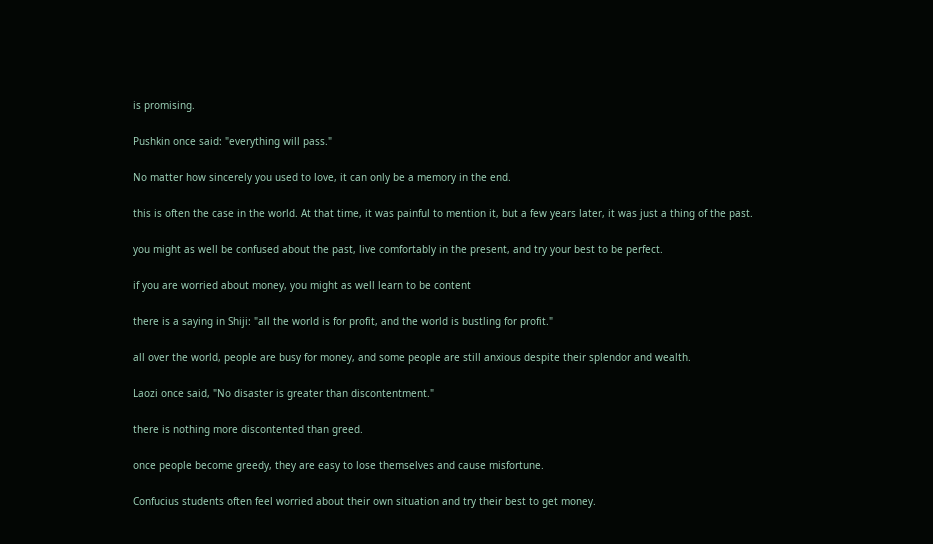is promising.

Pushkin once said: "everything will pass."

No matter how sincerely you used to love, it can only be a memory in the end.

this is often the case in the world. At that time, it was painful to mention it, but a few years later, it was just a thing of the past.

you might as well be confused about the past, live comfortably in the present, and try your best to be perfect.

if you are worried about money, you might as well learn to be content

there is a saying in Shiji: "all the world is for profit, and the world is bustling for profit."

all over the world, people are busy for money, and some people are still anxious despite their splendor and wealth.

Laozi once said, "No disaster is greater than discontentment."

there is nothing more discontented than greed.

once people become greedy, they are easy to lose themselves and cause misfortune.

Confucius students often feel worried about their own situation and try their best to get money.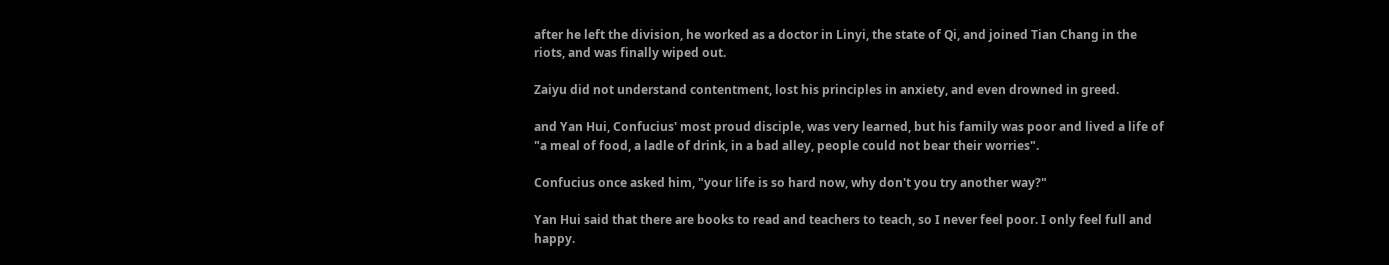after he left the division, he worked as a doctor in Linyi, the state of Qi, and joined Tian Chang in the riots, and was finally wiped out.

Zaiyu did not understand contentment, lost his principles in anxiety, and even drowned in greed.

and Yan Hui, Confucius' most proud disciple, was very learned, but his family was poor and lived a life of "a meal of food, a ladle of drink, in a bad alley, people could not bear their worries".

Confucius once asked him, "your life is so hard now, why don't you try another way?"

Yan Hui said that there are books to read and teachers to teach, so I never feel poor. I only feel full and happy.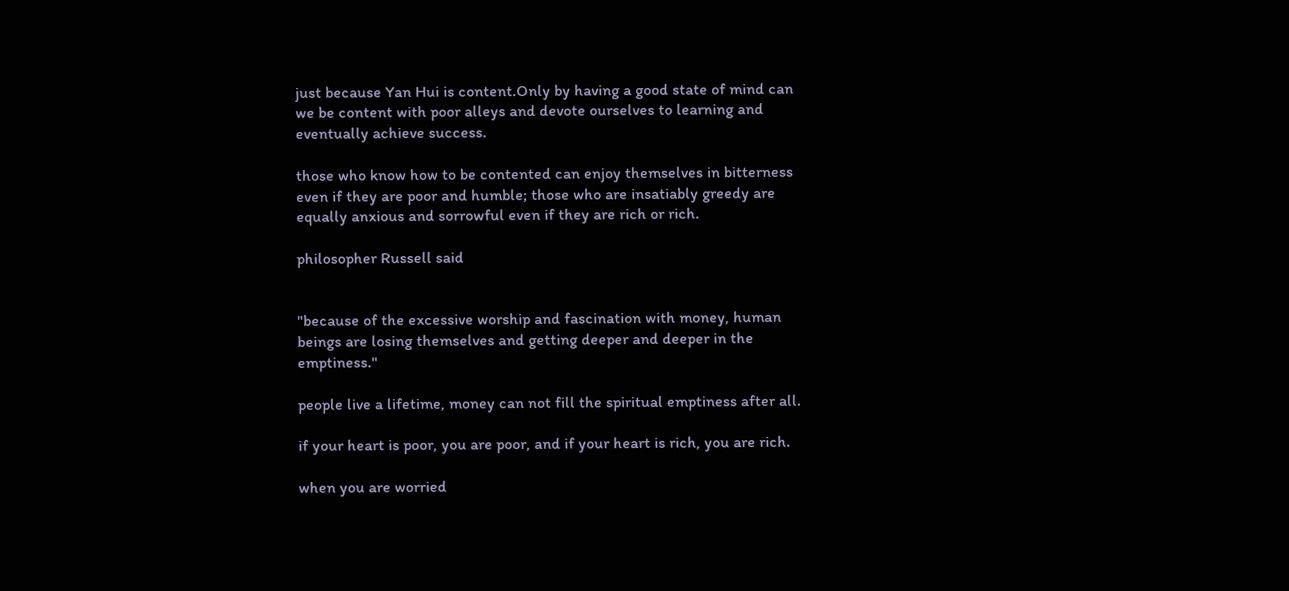just because Yan Hui is content.Only by having a good state of mind can we be content with poor alleys and devote ourselves to learning and eventually achieve success.

those who know how to be contented can enjoy themselves in bitterness even if they are poor and humble; those who are insatiably greedy are equally anxious and sorrowful even if they are rich or rich.

philosopher Russell said


"because of the excessive worship and fascination with money, human beings are losing themselves and getting deeper and deeper in the emptiness."

people live a lifetime, money can not fill the spiritual emptiness after all.

if your heart is poor, you are poor, and if your heart is rich, you are rich.

when you are worried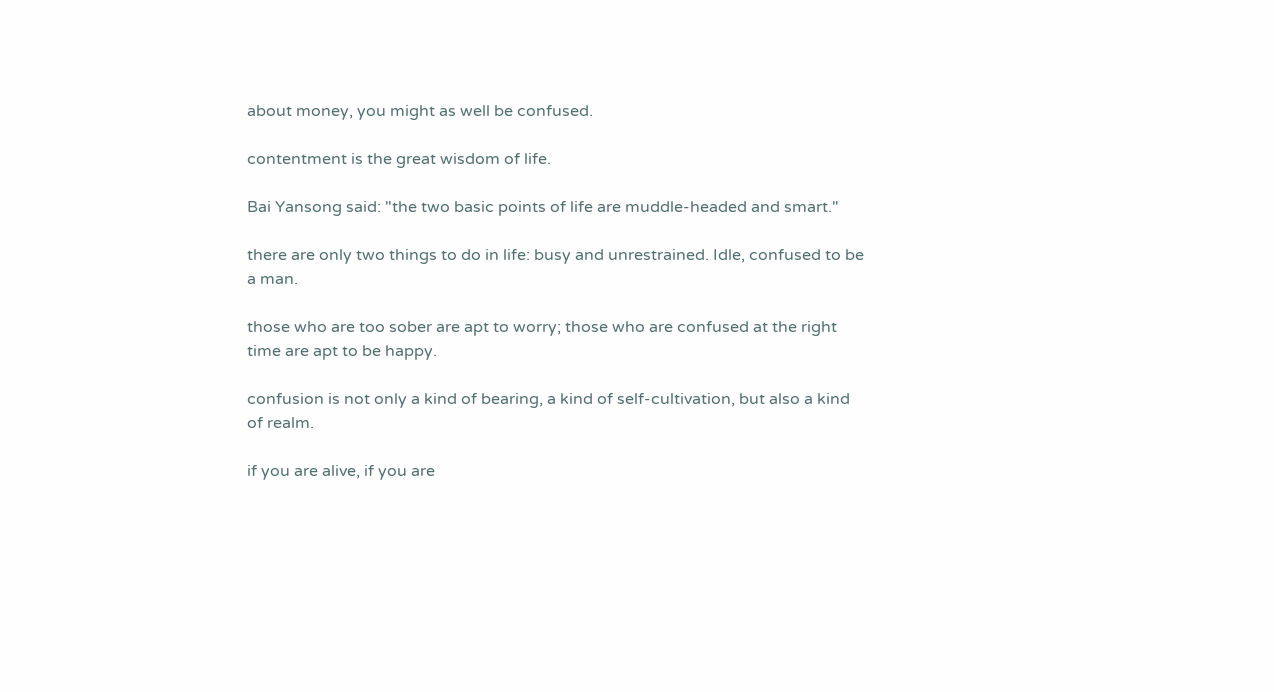about money, you might as well be confused.

contentment is the great wisdom of life.

Bai Yansong said: "the two basic points of life are muddle-headed and smart."

there are only two things to do in life: busy and unrestrained. Idle, confused to be a man.

those who are too sober are apt to worry; those who are confused at the right time are apt to be happy.

confusion is not only a kind of bearing, a kind of self-cultivation, but also a kind of realm.

if you are alive, if you are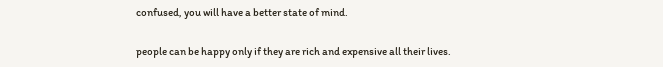confused, you will have a better state of mind.

people can be happy only if they are rich and expensive all their lives.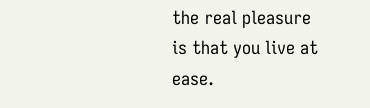the real pleasure is that you live at ease.